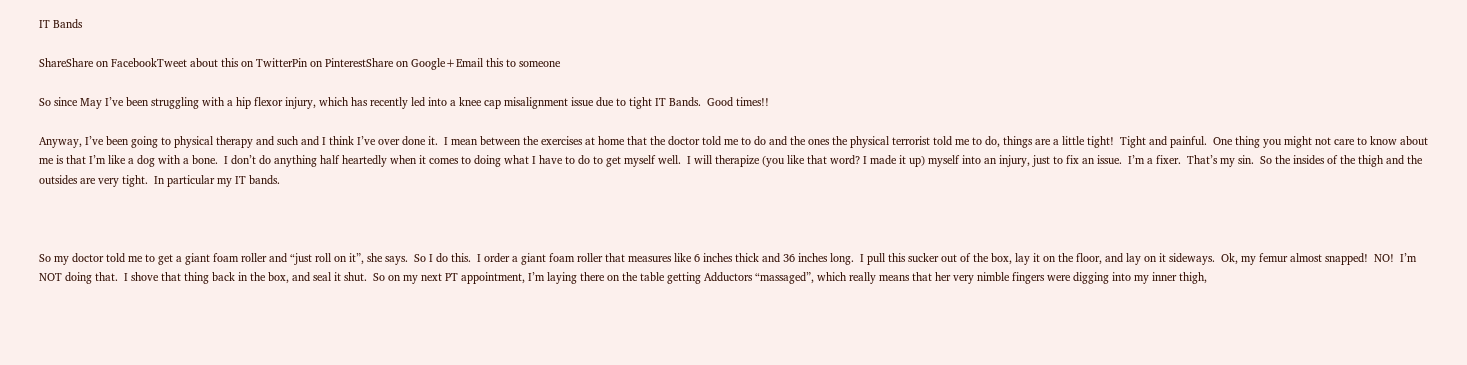IT Bands

ShareShare on FacebookTweet about this on TwitterPin on PinterestShare on Google+Email this to someone

So since May I’ve been struggling with a hip flexor injury, which has recently led into a knee cap misalignment issue due to tight IT Bands.  Good times!!

Anyway, I’ve been going to physical therapy and such and I think I’ve over done it.  I mean between the exercises at home that the doctor told me to do and the ones the physical terrorist told me to do, things are a little tight!  Tight and painful.  One thing you might not care to know about me is that I’m like a dog with a bone.  I don’t do anything half heartedly when it comes to doing what I have to do to get myself well.  I will therapize (you like that word? I made it up) myself into an injury, just to fix an issue.  I’m a fixer.  That’s my sin.  So the insides of the thigh and the outsides are very tight.  In particular my IT bands.



So my doctor told me to get a giant foam roller and “just roll on it”, she says.  So I do this.  I order a giant foam roller that measures like 6 inches thick and 36 inches long.  I pull this sucker out of the box, lay it on the floor, and lay on it sideways.  Ok, my femur almost snapped!  NO!  I’m NOT doing that.  I shove that thing back in the box, and seal it shut.  So on my next PT appointment, I’m laying there on the table getting Adductors “massaged”, which really means that her very nimble fingers were digging into my inner thigh,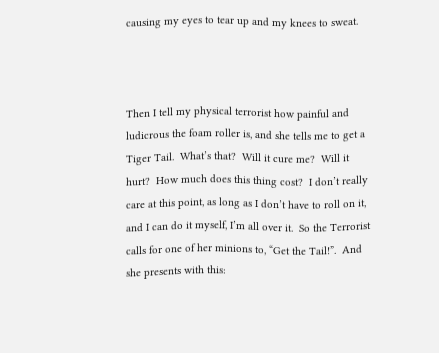causing my eyes to tear up and my knees to sweat.



Then I tell my physical terrorist how painful and ludicrous the foam roller is, and she tells me to get a Tiger Tail.  What’s that?  Will it cure me?  Will it hurt?  How much does this thing cost?  I don’t really care at this point, as long as I don’t have to roll on it, and I can do it myself, I’m all over it.  So the Terrorist calls for one of her minions to, “Get the Tail!”.  And she presents with this: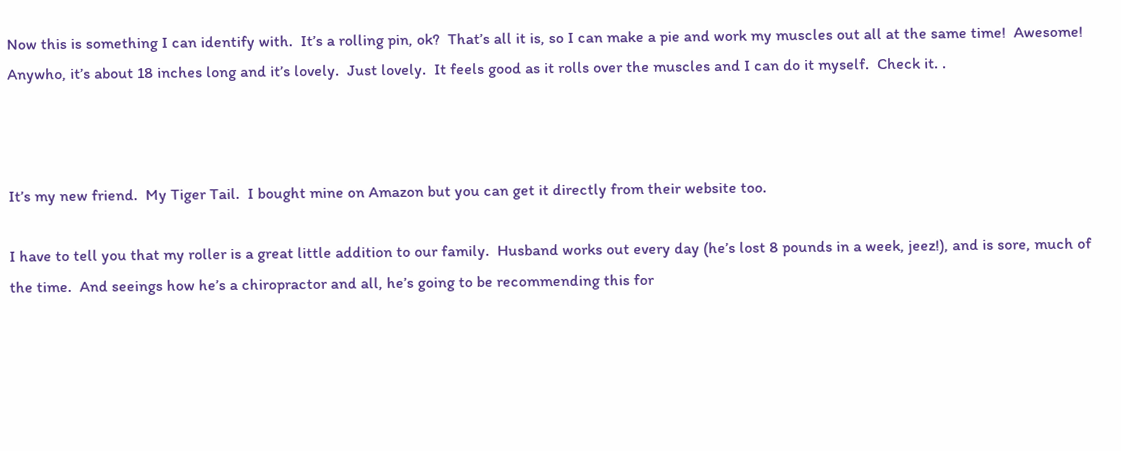Now this is something I can identify with.  It’s a rolling pin, ok?  That’s all it is, so I can make a pie and work my muscles out all at the same time!  Awesome!  Anywho, it’s about 18 inches long and it’s lovely.  Just lovely.  It feels good as it rolls over the muscles and I can do it myself.  Check it. .



It’s my new friend.  My Tiger Tail.  I bought mine on Amazon but you can get it directly from their website too.

I have to tell you that my roller is a great little addition to our family.  Husband works out every day (he’s lost 8 pounds in a week, jeez!), and is sore, much of the time.  And seeings how he’s a chiropractor and all, he’s going to be recommending this for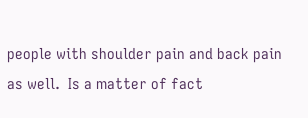people with shoulder pain and back pain as well.  Is a matter of fact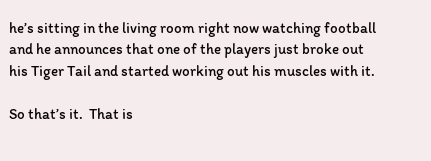he’s sitting in the living room right now watching football and he announces that one of the players just broke out his Tiger Tail and started working out his muscles with it.

So that’s it.  That is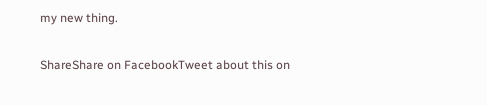my new thing.

ShareShare on FacebookTweet about this on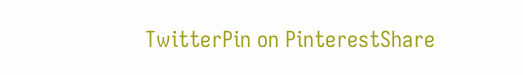TwitterPin on PinterestShare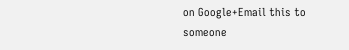on Google+Email this to someone